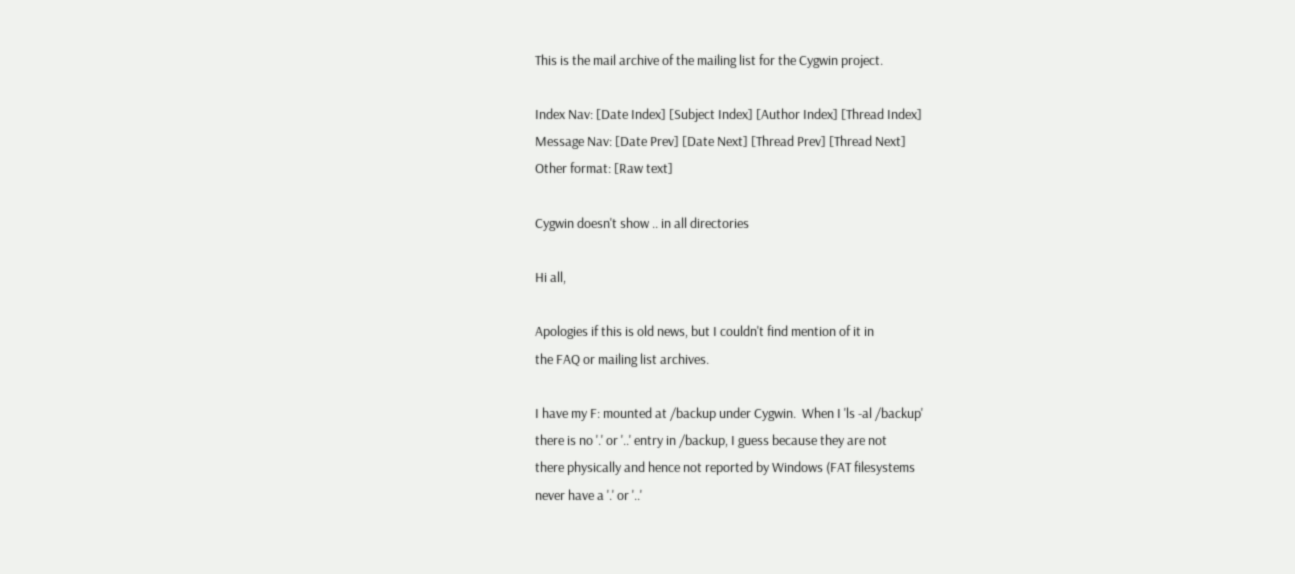This is the mail archive of the mailing list for the Cygwin project.

Index Nav: [Date Index] [Subject Index] [Author Index] [Thread Index]
Message Nav: [Date Prev] [Date Next] [Thread Prev] [Thread Next]
Other format: [Raw text]

Cygwin doesn't show .. in all directories

Hi all,

Apologies if this is old news, but I couldn't find mention of it in
the FAQ or mailing list archives.

I have my F: mounted at /backup under Cygwin.  When I 'ls -al /backup'
there is no '.' or '..' entry in /backup, I guess because they are not
there physically and hence not reported by Windows (FAT filesystems
never have a '.' or '..'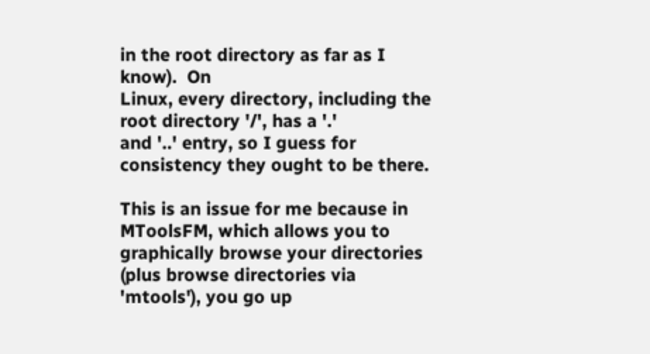in the root directory as far as I know).  On
Linux, every directory, including the root directory '/', has a '.'
and '..' entry, so I guess for consistency they ought to be there.

This is an issue for me because in MToolsFM, which allows you to
graphically browse your directories (plus browse directories via
'mtools'), you go up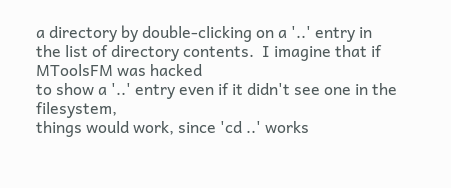a directory by double-clicking on a '..' entry in
the list of directory contents.  I imagine that if MToolsFM was hacked
to show a '..' entry even if it didn't see one in the filesystem,
things would work, since 'cd ..' works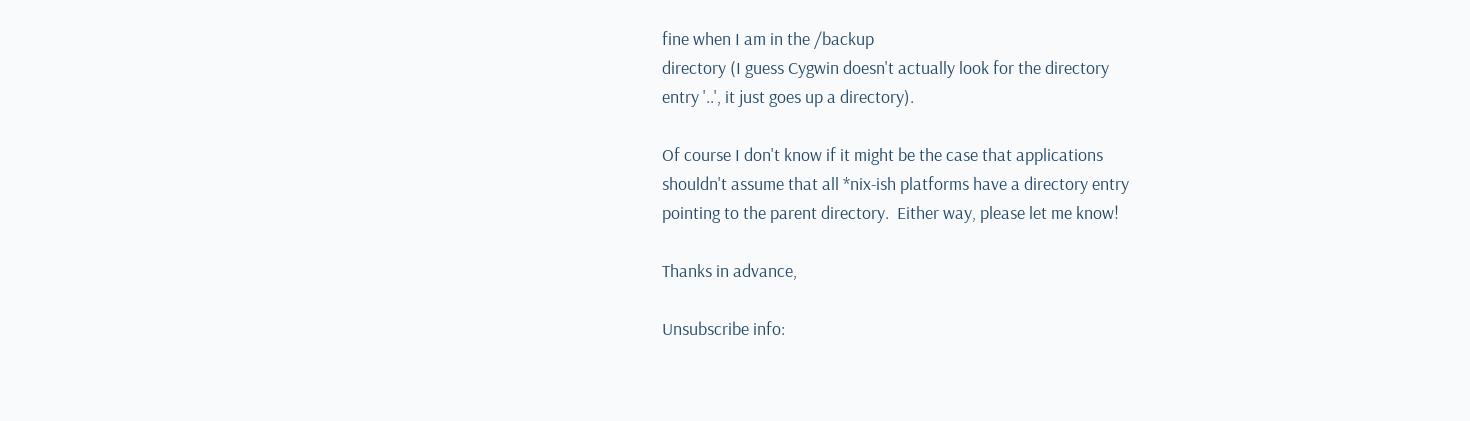fine when I am in the /backup
directory (I guess Cygwin doesn't actually look for the directory
entry '..', it just goes up a directory).

Of course I don't know if it might be the case that applications
shouldn't assume that all *nix-ish platforms have a directory entry
pointing to the parent directory.  Either way, please let me know!

Thanks in advance,

Unsubscribe info: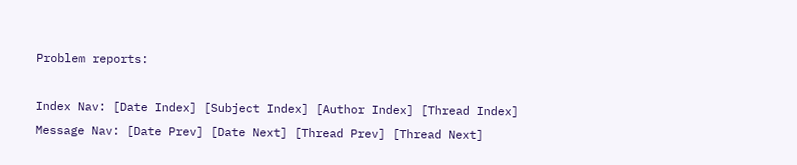Problem reports:

Index Nav: [Date Index] [Subject Index] [Author Index] [Thread Index]
Message Nav: [Date Prev] [Date Next] [Thread Prev] [Thread Next]